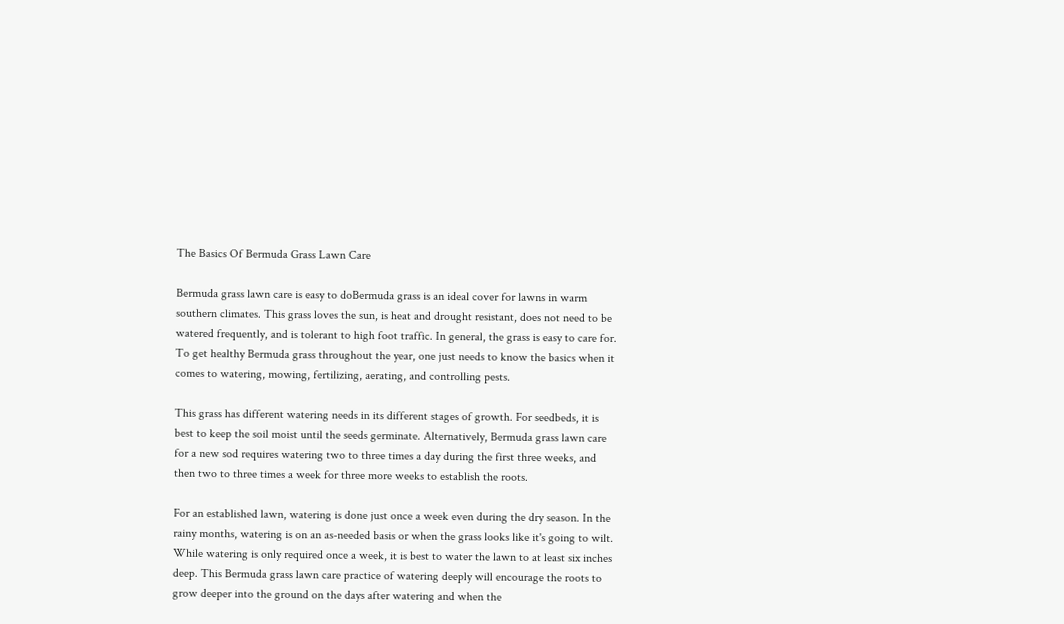The Basics Of Bermuda Grass Lawn Care

Bermuda grass lawn care is easy to doBermuda grass is an ideal cover for lawns in warm southern climates. This grass loves the sun, is heat and drought resistant, does not need to be watered frequently, and is tolerant to high foot traffic. In general, the grass is easy to care for. To get healthy Bermuda grass throughout the year, one just needs to know the basics when it comes to watering, mowing, fertilizing, aerating, and controlling pests.

This grass has different watering needs in its different stages of growth. For seedbeds, it is best to keep the soil moist until the seeds germinate. Alternatively, Bermuda grass lawn care for a new sod requires watering two to three times a day during the first three weeks, and then two to three times a week for three more weeks to establish the roots.

For an established lawn, watering is done just once a week even during the dry season. In the rainy months, watering is on an as-needed basis or when the grass looks like it's going to wilt. While watering is only required once a week, it is best to water the lawn to at least six inches deep. This Bermuda grass lawn care practice of watering deeply will encourage the roots to grow deeper into the ground on the days after watering and when the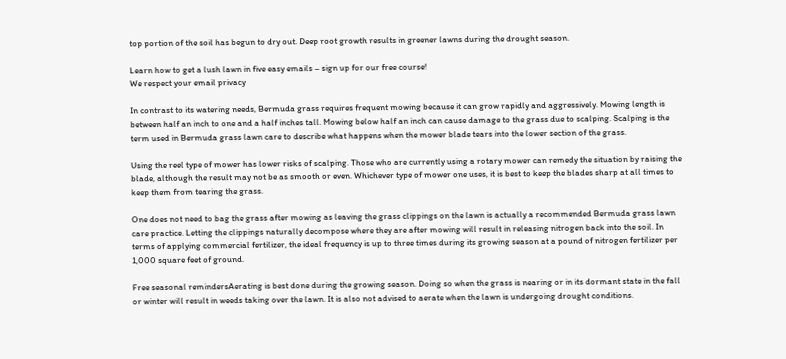top portion of the soil has begun to dry out. Deep root growth results in greener lawns during the drought season.

Learn how to get a lush lawn in five easy emails – sign up for our free course!
We respect your email privacy

In contrast to its watering needs, Bermuda grass requires frequent mowing because it can grow rapidly and aggressively. Mowing length is between half an inch to one and a half inches tall. Mowing below half an inch can cause damage to the grass due to scalping. Scalping is the term used in Bermuda grass lawn care to describe what happens when the mower blade tears into the lower section of the grass.

Using the reel type of mower has lower risks of scalping. Those who are currently using a rotary mower can remedy the situation by raising the blade, although the result may not be as smooth or even. Whichever type of mower one uses, it is best to keep the blades sharp at all times to keep them from tearing the grass.

One does not need to bag the grass after mowing as leaving the grass clippings on the lawn is actually a recommended Bermuda grass lawn care practice. Letting the clippings naturally decompose where they are after mowing will result in releasing nitrogen back into the soil. In terms of applying commercial fertilizer, the ideal frequency is up to three times during its growing season at a pound of nitrogen fertilizer per 1,000 square feet of ground.

Free seasonal remindersAerating is best done during the growing season. Doing so when the grass is nearing or in its dormant state in the fall or winter will result in weeds taking over the lawn. It is also not advised to aerate when the lawn is undergoing drought conditions.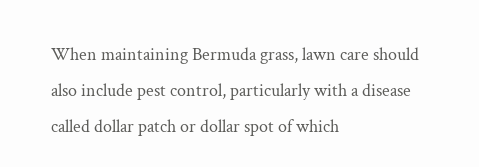When maintaining Bermuda grass, lawn care should also include pest control, particularly with a disease called dollar patch or dollar spot of which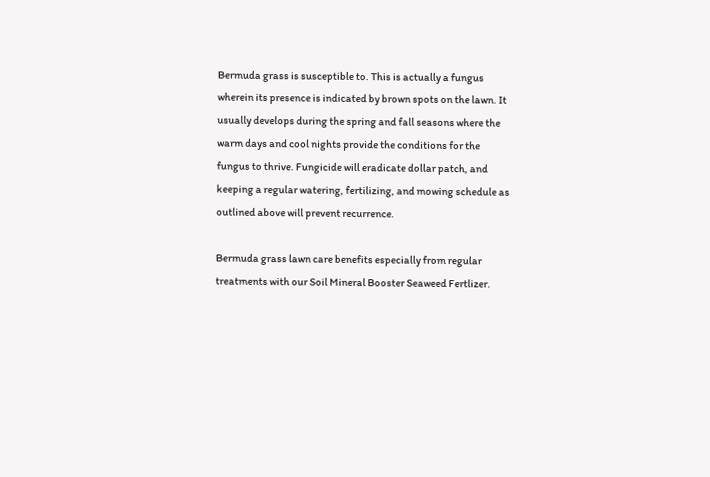Bermuda grass is susceptible to. This is actually a fungus wherein its presence is indicated by brown spots on the lawn. It usually develops during the spring and fall seasons where the warm days and cool nights provide the conditions for the fungus to thrive. Fungicide will eradicate dollar patch, and keeping a regular watering, fertilizing, and mowing schedule as outlined above will prevent recurrence.

Bermuda grass lawn care benefits especially from regular treatments with our Soil Mineral Booster Seaweed Fertlizer.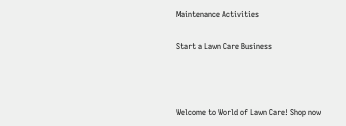Maintenance Activities

Start a Lawn Care Business



Welcome to World of Lawn Care! Shop now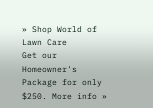» Shop World of Lawn Care
Get our Homeowner's Package for only $250. More info »